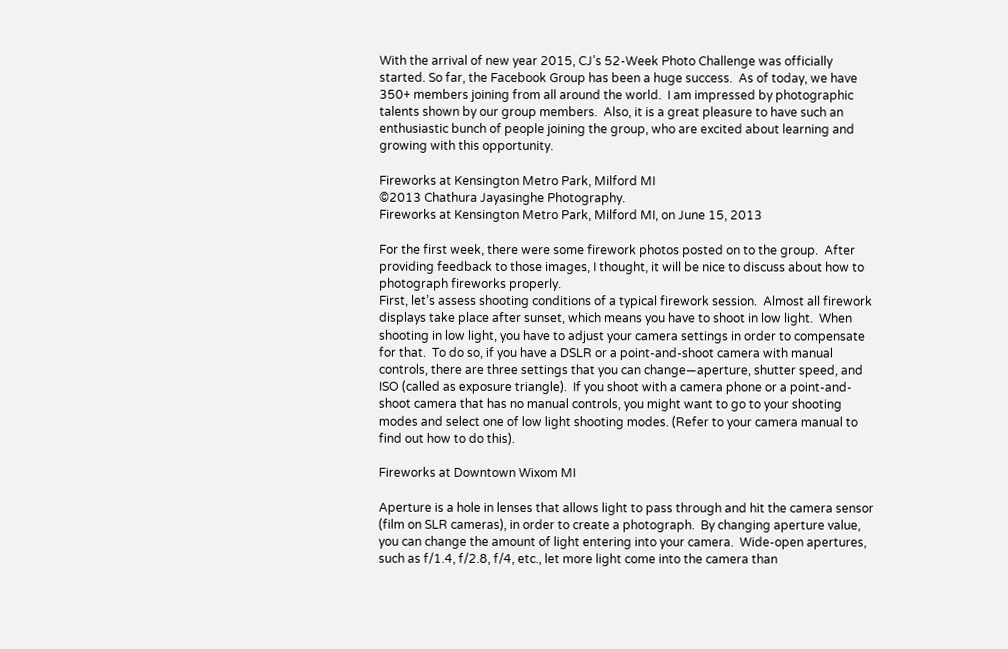With the arrival of new year 2015, CJ’s 52-Week Photo Challenge was officially started. So far, the Facebook Group has been a huge success.  As of today, we have 350+ members joining from all around the world.  I am impressed by photographic talents shown by our group members.  Also, it is a great pleasure to have such an enthusiastic bunch of people joining the group, who are excited about learning and growing with this opportunity.

Fireworks at Kensington Metro Park, Milford MI
©2013 Chathura Jayasinghe Photography.
Fireworks at Kensington Metro Park, Milford MI, on June 15, 2013

For the first week, there were some firework photos posted on to the group.  After providing feedback to those images, I thought, it will be nice to discuss about how to photograph fireworks properly.
First, let’s assess shooting conditions of a typical firework session.  Almost all firework displays take place after sunset, which means you have to shoot in low light.  When shooting in low light, you have to adjust your camera settings in order to compensate for that.  To do so, if you have a DSLR or a point-and-shoot camera with manual controls, there are three settings that you can change—aperture, shutter speed, and ISO (called as exposure triangle).  If you shoot with a camera phone or a point-and-shoot camera that has no manual controls, you might want to go to your shooting modes and select one of low light shooting modes. (Refer to your camera manual to find out how to do this).

Fireworks at Downtown Wixom MI

Aperture is a hole in lenses that allows light to pass through and hit the camera sensor (film on SLR cameras), in order to create a photograph.  By changing aperture value, you can change the amount of light entering into your camera.  Wide-open apertures, such as f/1.4, f/2.8, f/4, etc., let more light come into the camera than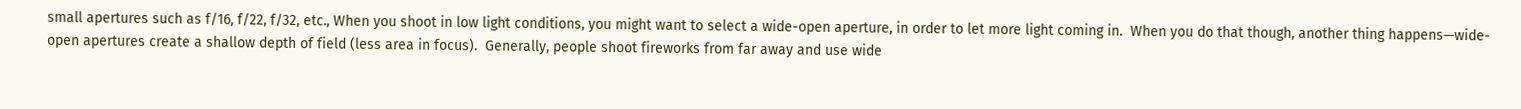small apertures such as f/16, f/22, f/32, etc., When you shoot in low light conditions, you might want to select a wide-open aperture, in order to let more light coming in.  When you do that though, another thing happens—wide-open apertures create a shallow depth of field (less area in focus).  Generally, people shoot fireworks from far away and use wide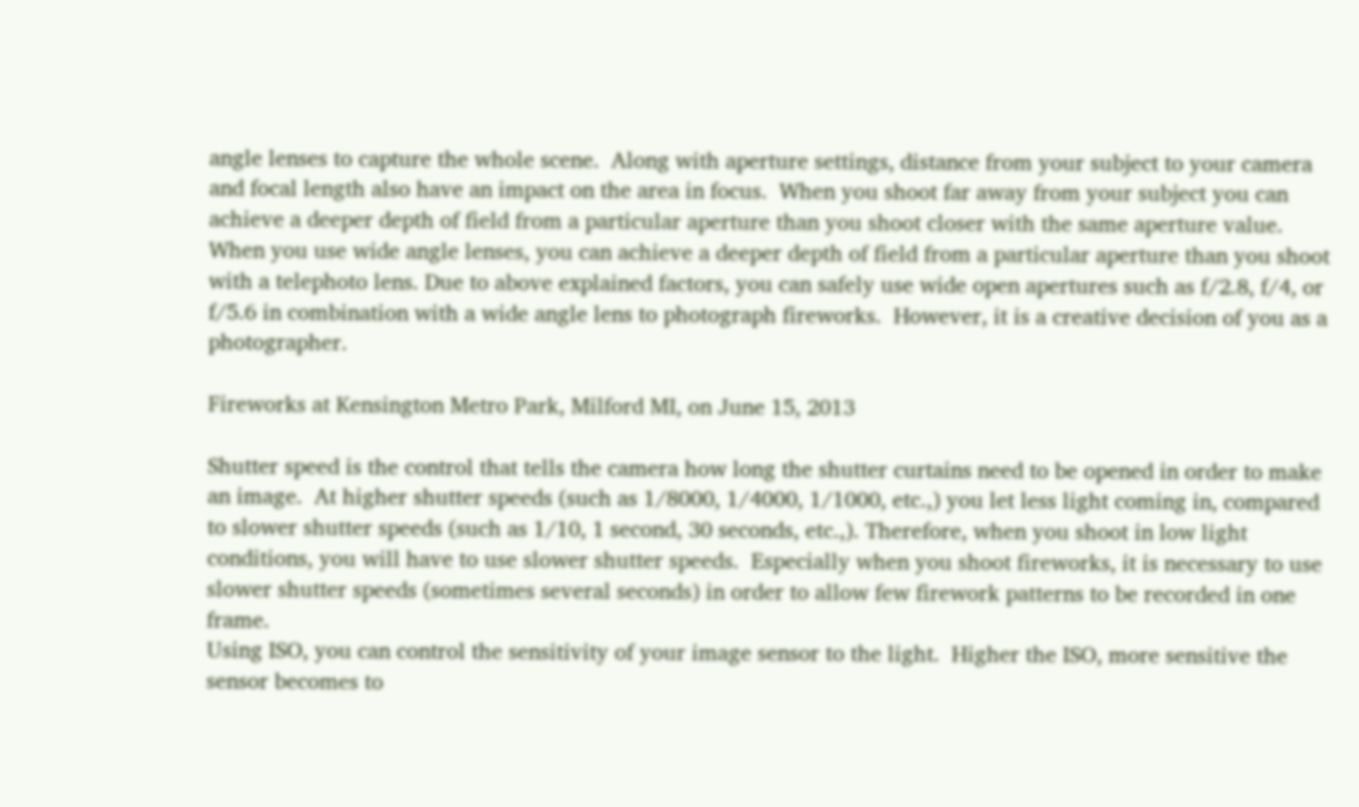angle lenses to capture the whole scene.  Along with aperture settings, distance from your subject to your camera and focal length also have an impact on the area in focus.  When you shoot far away from your subject you can achieve a deeper depth of field from a particular aperture than you shoot closer with the same aperture value.  When you use wide angle lenses, you can achieve a deeper depth of field from a particular aperture than you shoot with a telephoto lens. Due to above explained factors, you can safely use wide open apertures such as f/2.8, f/4, or f/5.6 in combination with a wide angle lens to photograph fireworks.  However, it is a creative decision of you as a photographer.

Fireworks at Kensington Metro Park, Milford MI, on June 15, 2013

Shutter speed is the control that tells the camera how long the shutter curtains need to be opened in order to make an image.  At higher shutter speeds (such as 1/8000, 1/4000, 1/1000, etc.,) you let less light coming in, compared to slower shutter speeds (such as 1/10, 1 second, 30 seconds, etc.,). Therefore, when you shoot in low light conditions, you will have to use slower shutter speeds.  Especially when you shoot fireworks, it is necessary to use slower shutter speeds (sometimes several seconds) in order to allow few firework patterns to be recorded in one frame.
Using ISO, you can control the sensitivity of your image sensor to the light.  Higher the ISO, more sensitive the sensor becomes to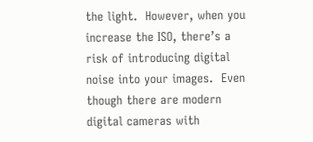the light.  However, when you increase the ISO, there’s a risk of introducing digital noise into your images.  Even though there are modern digital cameras with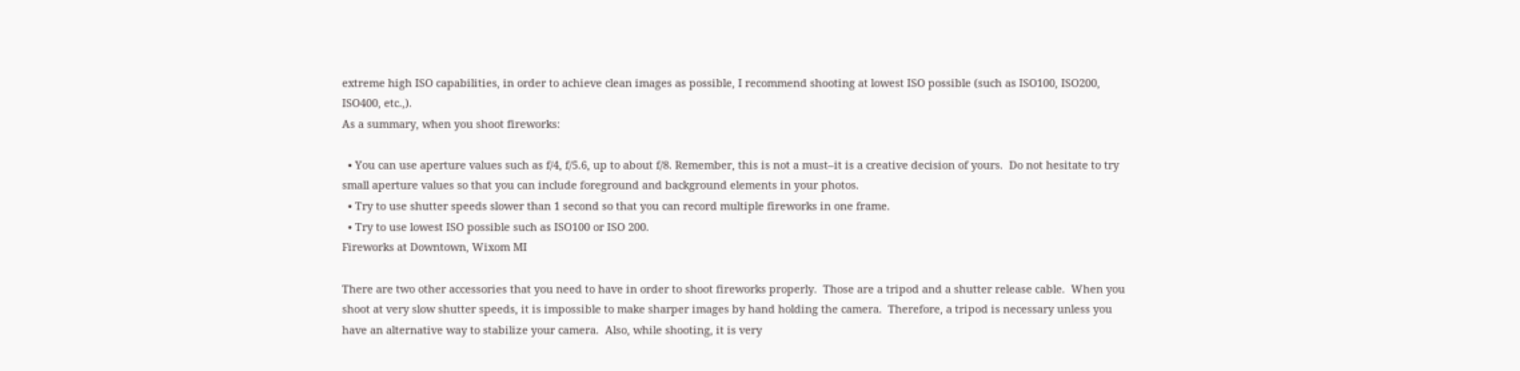extreme high ISO capabilities, in order to achieve clean images as possible, I recommend shooting at lowest ISO possible (such as ISO100, ISO200, ISO400, etc.,).
As a summary, when you shoot fireworks:

  • You can use aperture values such as f/4, f/5.6, up to about f/8. Remember, this is not a must–it is a creative decision of yours.  Do not hesitate to try small aperture values so that you can include foreground and background elements in your photos.
  • Try to use shutter speeds slower than 1 second so that you can record multiple fireworks in one frame.
  • Try to use lowest ISO possible such as ISO100 or ISO 200.
Fireworks at Downtown, Wixom MI

There are two other accessories that you need to have in order to shoot fireworks properly.  Those are a tripod and a shutter release cable.  When you shoot at very slow shutter speeds, it is impossible to make sharper images by hand holding the camera.  Therefore, a tripod is necessary unless you have an alternative way to stabilize your camera.  Also, while shooting, it is very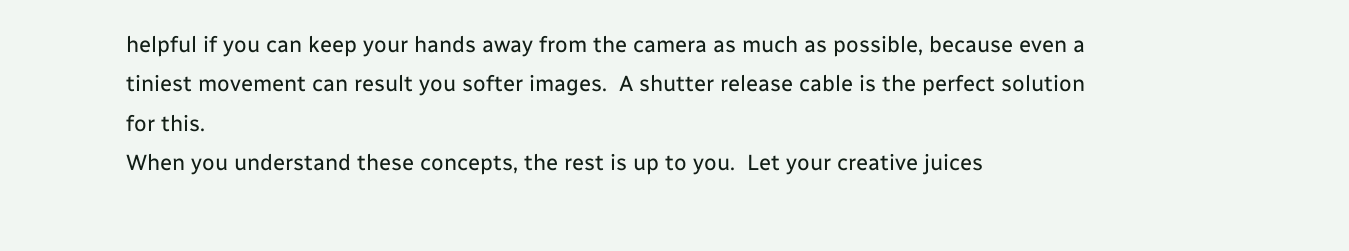helpful if you can keep your hands away from the camera as much as possible, because even a tiniest movement can result you softer images.  A shutter release cable is the perfect solution for this.
When you understand these concepts, the rest is up to you.  Let your creative juices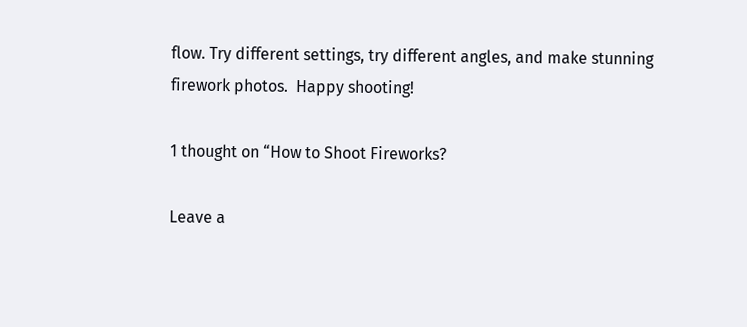flow. Try different settings, try different angles, and make stunning firework photos.  Happy shooting!

1 thought on “How to Shoot Fireworks?

Leave a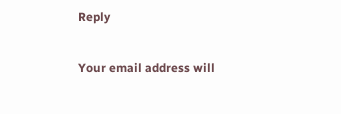Reply

Your email address will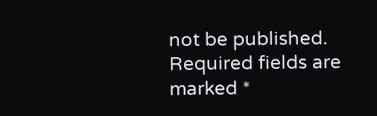not be published. Required fields are marked *